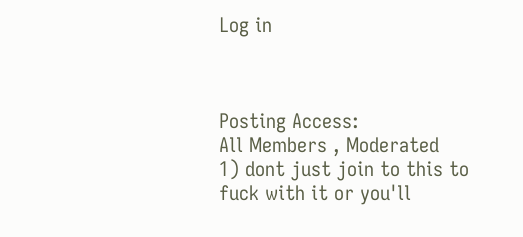Log in



Posting Access:
All Members , Moderated
1) dont just join to this to fuck with it or you'll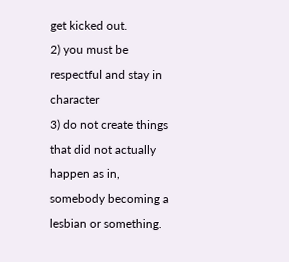get kicked out.
2) you must be respectful and stay in character
3) do not create things that did not actually happen as in, somebody becoming a lesbian or something.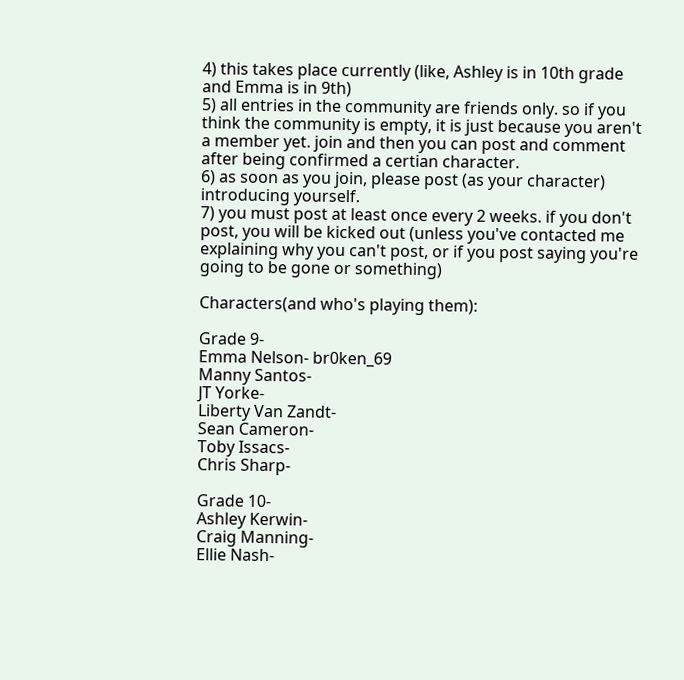4) this takes place currently (like, Ashley is in 10th grade and Emma is in 9th)
5) all entries in the community are friends only. so if you think the community is empty, it is just because you aren't a member yet. join and then you can post and comment after being confirmed a certian character.
6) as soon as you join, please post (as your character) introducing yourself.
7) you must post at least once every 2 weeks. if you don't post, you will be kicked out (unless you've contacted me explaining why you can't post, or if you post saying you're going to be gone or something)

Characters(and who's playing them):

Grade 9-
Emma Nelson- br0ken_69
Manny Santos-
JT Yorke-
Liberty Van Zandt-
Sean Cameron-
Toby Issacs-
Chris Sharp-

Grade 10-
Ashley Kerwin-
Craig Manning-
Ellie Nash-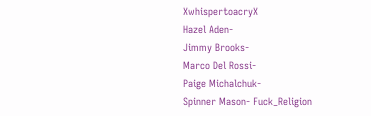XwhispertoacryX
Hazel Aden-
Jimmy Brooks-
Marco Del Rossi-
Paige Michalchuk-
Spinner Mason- Fuck_Religion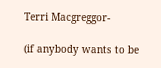Terri Macgreggor-

(if anybody wants to be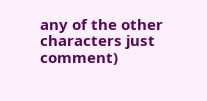any of the other characters just comment)